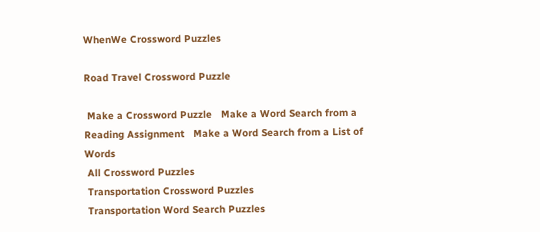WhenWe Crossword Puzzles

Road Travel Crossword Puzzle

 Make a Crossword Puzzle   Make a Word Search from a Reading Assignment   Make a Word Search from a List of Words
 All Crossword Puzzles
 Transportation Crossword Puzzles
 Transportation Word Search Puzzles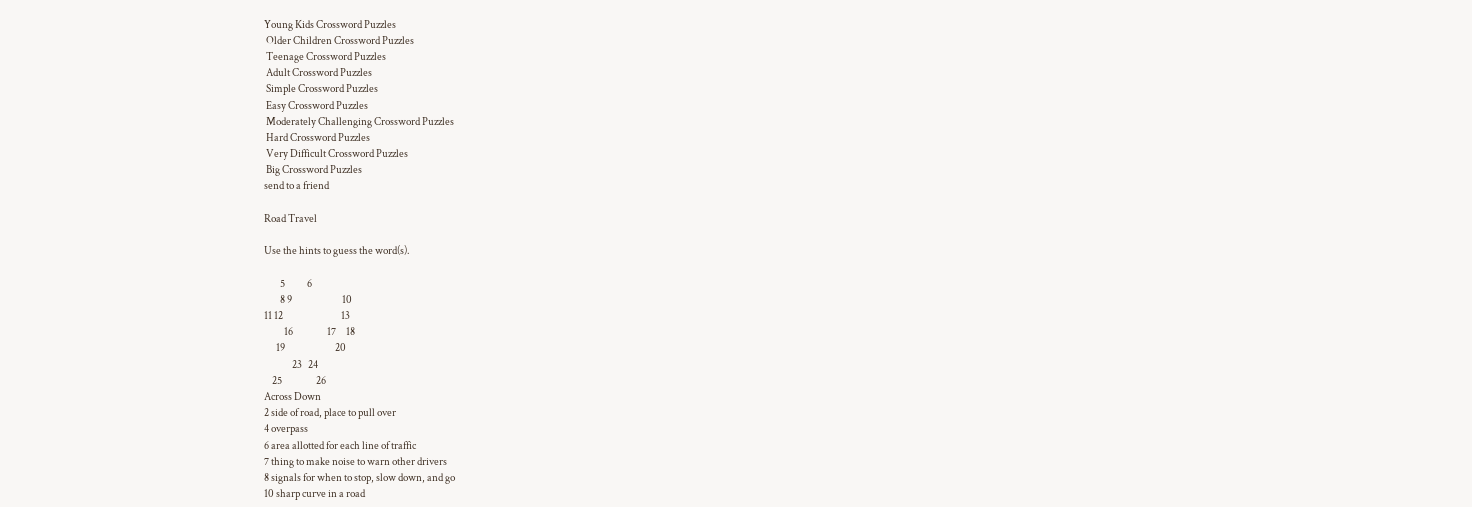Young Kids Crossword Puzzles
 Older Children Crossword Puzzles
 Teenage Crossword Puzzles
 Adult Crossword Puzzles
 Simple Crossword Puzzles
 Easy Crossword Puzzles
 Moderately Challenging Crossword Puzzles
 Hard Crossword Puzzles
 Very Difficult Crossword Puzzles
 Big Crossword Puzzles
send to a friend

Road Travel

Use the hints to guess the word(s).

        5           6
        8 9                         10
11 12                             13
          16                 17     18
      19                         20
              23   24
    25                 26
Across Down
2 side of road, place to pull over
4 overpass
6 area allotted for each line of traffic
7 thing to make noise to warn other drivers
8 signals for when to stop, slow down, and go
10 sharp curve in a road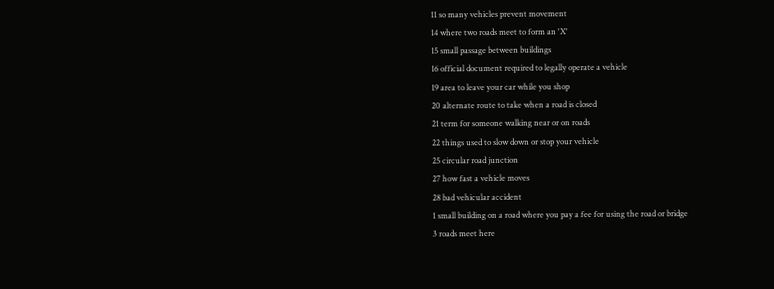11 so many vehicles prevent movement
14 where two roads meet to form an 'X'
15 small passage between buildings
16 official document required to legally operate a vehicle
19 area to leave your car while you shop
20 alternate route to take when a road is closed
21 term for someone walking near or on roads
22 things used to slow down or stop your vehicle
25 circular road junction
27 how fast a vehicle moves
28 bad vehicular accident
1 small building on a road where you pay a fee for using the road or bridge
3 roads meet here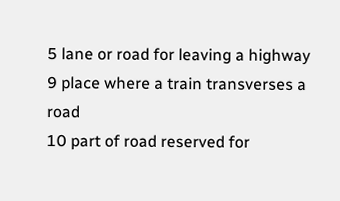5 lane or road for leaving a highway
9 place where a train transverses a road
10 part of road reserved for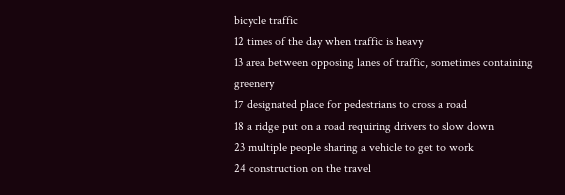bicycle traffic
12 times of the day when traffic is heavy
13 area between opposing lanes of traffic, sometimes containing greenery
17 designated place for pedestrians to cross a road
18 a ridge put on a road requiring drivers to slow down
23 multiple people sharing a vehicle to get to work
24 construction on the travel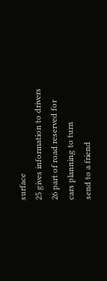surface
25 gives information to drivers
26 part of road reserved for cars planning to turn
send to a friend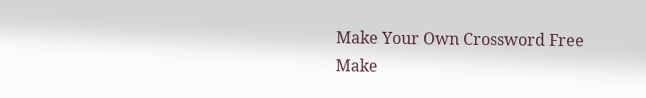Make Your Own Crossword Free
Make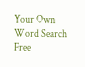Your Own Word Search Free